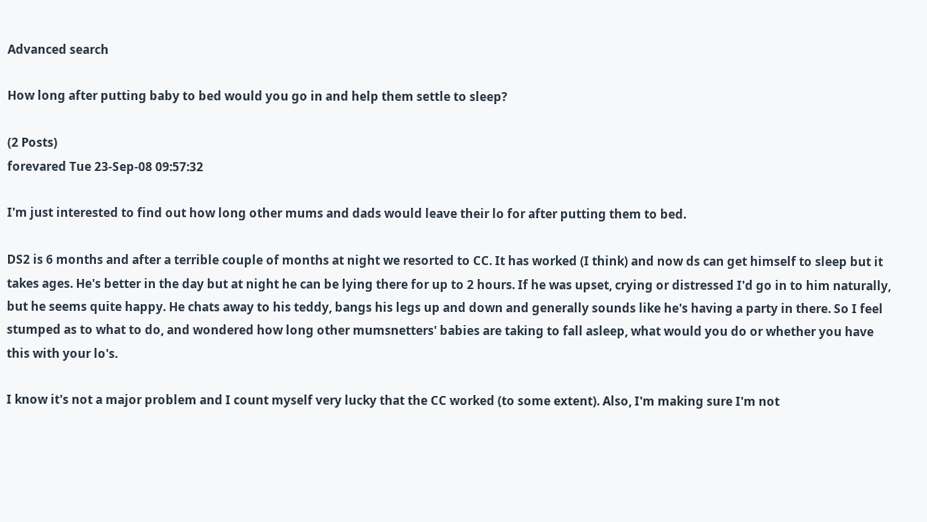Advanced search

How long after putting baby to bed would you go in and help them settle to sleep?

(2 Posts)
forevared Tue 23-Sep-08 09:57:32

I'm just interested to find out how long other mums and dads would leave their lo for after putting them to bed.

DS2 is 6 months and after a terrible couple of months at night we resorted to CC. It has worked (I think) and now ds can get himself to sleep but it takes ages. He's better in the day but at night he can be lying there for up to 2 hours. If he was upset, crying or distressed I'd go in to him naturally, but he seems quite happy. He chats away to his teddy, bangs his legs up and down and generally sounds like he's having a party in there. So I feel stumped as to what to do, and wondered how long other mumsnetters' babies are taking to fall asleep, what would you do or whether you have this with your lo's.

I know it's not a major problem and I count myself very lucky that the CC worked (to some extent). Also, I'm making sure I'm not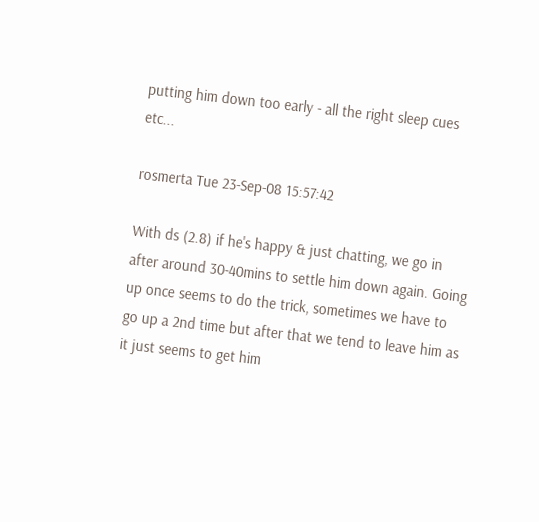putting him down too early - all the right sleep cues etc...

rosmerta Tue 23-Sep-08 15:57:42

With ds (2.8) if he's happy & just chatting, we go in after around 30-40mins to settle him down again. Going up once seems to do the trick, sometimes we have to go up a 2nd time but after that we tend to leave him as it just seems to get him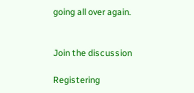going all over again.


Join the discussion

Registering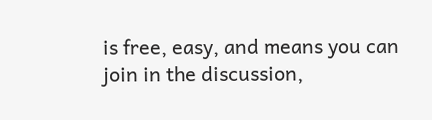is free, easy, and means you can join in the discussion,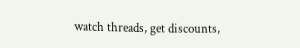watch threads, get discounts,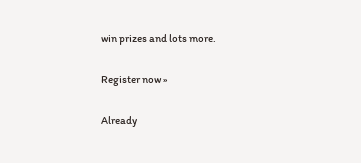win prizes and lots more.

Register now »

Already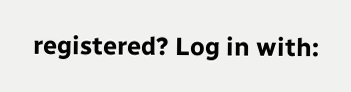registered? Log in with: